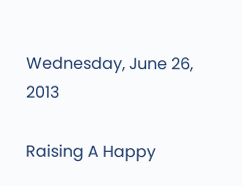Wednesday, June 26, 2013

Raising A Happy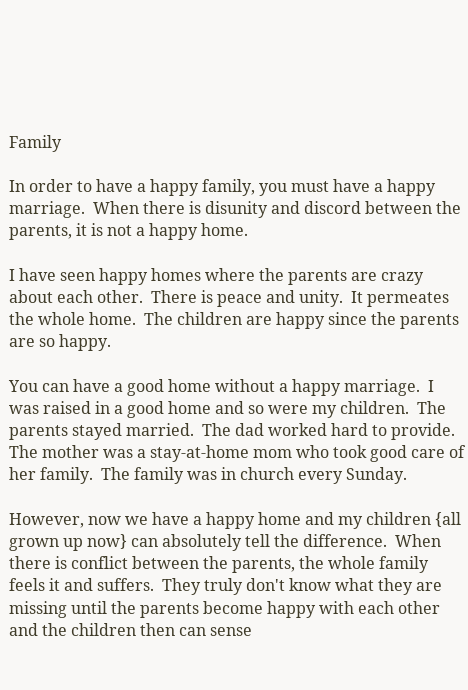Family

In order to have a happy family, you must have a happy marriage.  When there is disunity and discord between the parents, it is not a happy home.

I have seen happy homes where the parents are crazy about each other.  There is peace and unity.  It permeates the whole home.  The children are happy since the parents are so happy.

You can have a good home without a happy marriage.  I was raised in a good home and so were my children.  The parents stayed married.  The dad worked hard to provide.  The mother was a stay-at-home mom who took good care of her family.  The family was in church every Sunday.

However, now we have a happy home and my children {all grown up now} can absolutely tell the difference.  When there is conflict between the parents, the whole family feels it and suffers.  They truly don't know what they are missing until the parents become happy with each other and the children then can sense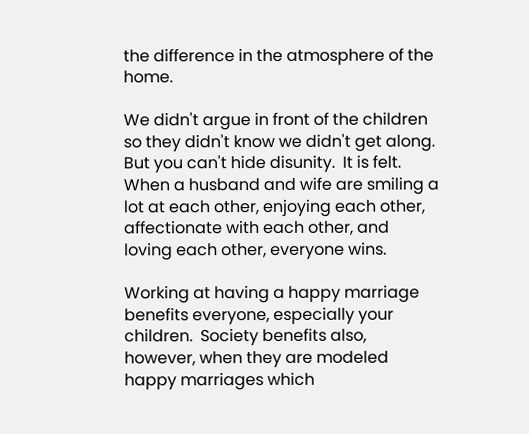the difference in the atmosphere of the home.

We didn't argue in front of the children so they didn't know we didn't get along.  But you can't hide disunity.  It is felt.  When a husband and wife are smiling a lot at each other, enjoying each other, affectionate with each other, and loving each other, everyone wins.

Working at having a happy marriage benefits everyone, especially your children.  Society benefits also, however, when they are modeled happy marriages which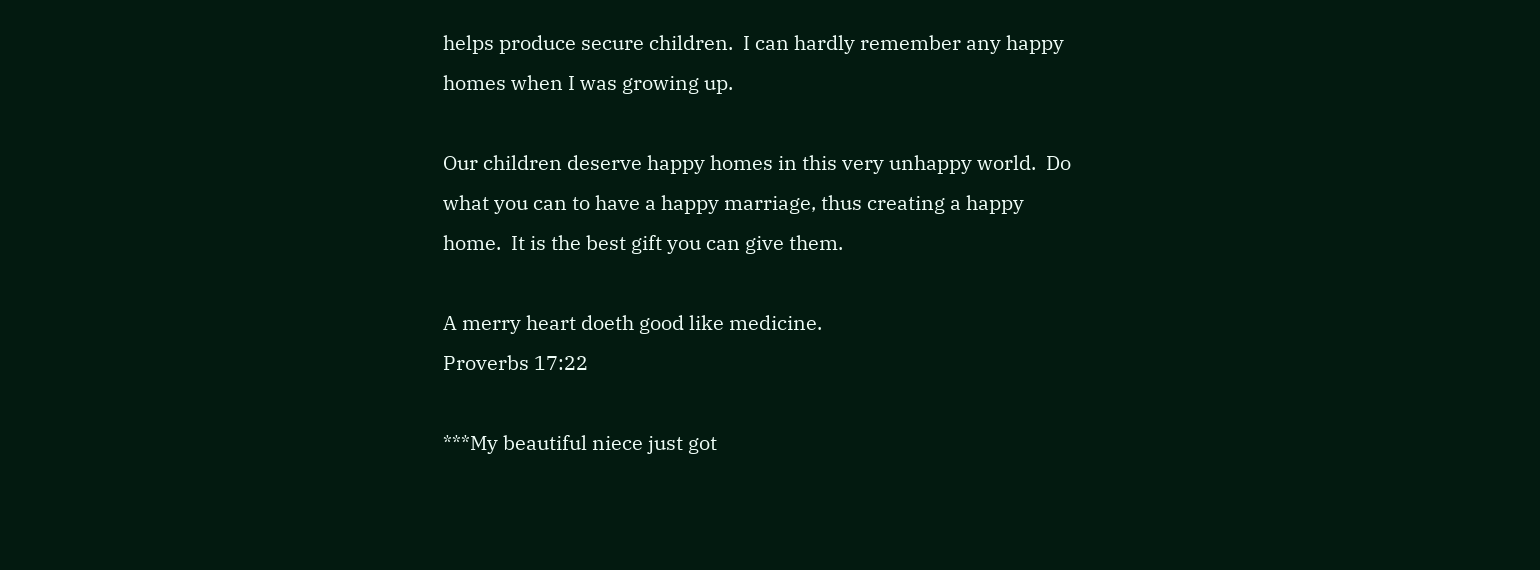helps produce secure children.  I can hardly remember any happy homes when I was growing up.

Our children deserve happy homes in this very unhappy world.  Do what you can to have a happy marriage, thus creating a happy home.  It is the best gift you can give them.

A merry heart doeth good like medicine.
Proverbs 17:22

***My beautiful niece just got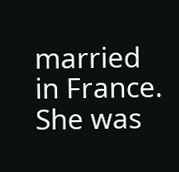married in France.
She was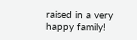raised in a very happy family!